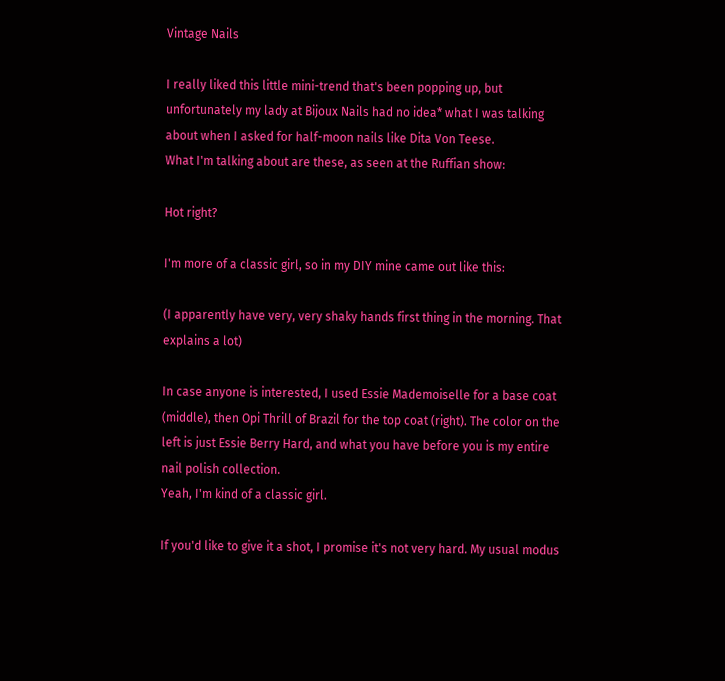Vintage Nails

I really liked this little mini-trend that's been popping up, but unfortunately my lady at Bijoux Nails had no idea* what I was talking about when I asked for half-moon nails like Dita Von Teese.
What I'm talking about are these, as seen at the Ruffian show:

Hot right?

I'm more of a classic girl, so in my DIY mine came out like this:

(I apparently have very, very shaky hands first thing in the morning. That explains a lot)

In case anyone is interested, I used Essie Mademoiselle for a base coat (middle), then Opi Thrill of Brazil for the top coat (right). The color on the left is just Essie Berry Hard, and what you have before you is my entire nail polish collection.
Yeah, I'm kind of a classic girl.

If you'd like to give it a shot, I promise it's not very hard. My usual modus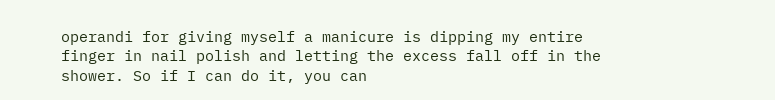operandi for giving myself a manicure is dipping my entire finger in nail polish and letting the excess fall off in the shower. So if I can do it, you can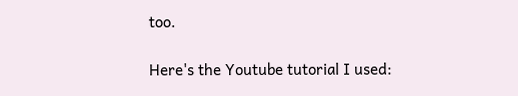too.

Here's the Youtube tutorial I used: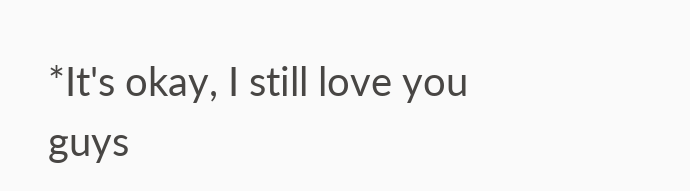*It's okay, I still love you guys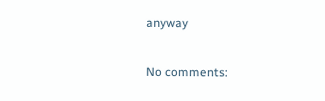anyway

No comments: